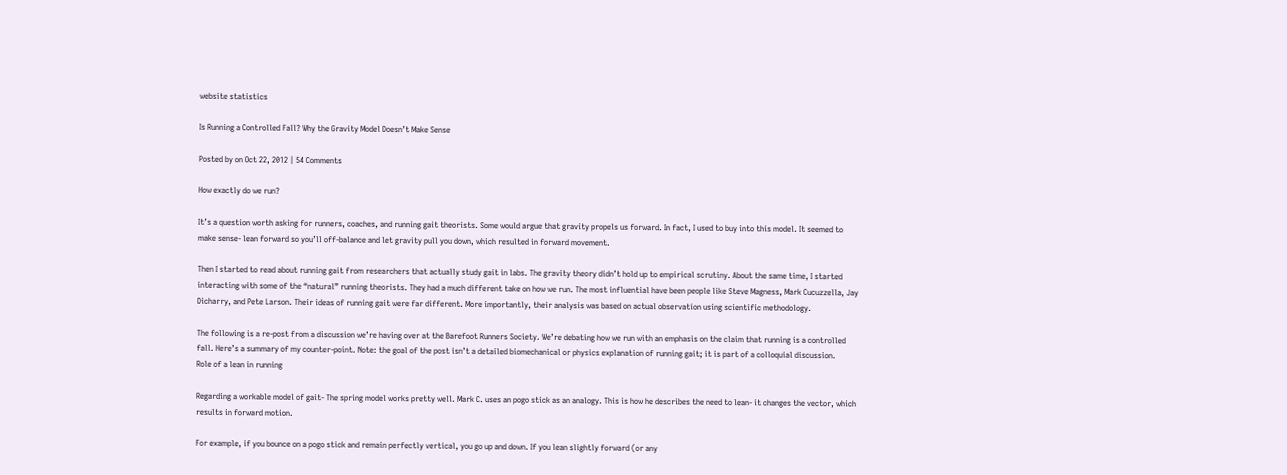website statistics

Is Running a Controlled Fall? Why the Gravity Model Doesn’t Make Sense

Posted by on Oct 22, 2012 | 54 Comments

How exactly do we run?

It’s a question worth asking for runners, coaches, and running gait theorists. Some would argue that gravity propels us forward. In fact, I used to buy into this model. It seemed to make sense- lean forward so you’ll off-balance and let gravity pull you down, which resulted in forward movement.

Then I started to read about running gait from researchers that actually study gait in labs. The gravity theory didn’t hold up to empirical scrutiny. About the same time, I started interacting with some of the “natural” running theorists. They had a much different take on how we run. The most influential have been people like Steve Magness, Mark Cucuzzella, Jay Dicharry, and Pete Larson. Their ideas of running gait were far different. More importantly, their analysis was based on actual observation using scientific methodology.

The following is a re-post from a discussion we’re having over at the Barefoot Runners Society. We’re debating how we run with an emphasis on the claim that running is a controlled fall. Here’s a summary of my counter-point. Note: the goal of the post isn’t a detailed biomechanical or physics explanation of running gait; it is part of a colloquial discussion.
Role of a lean in running

Regarding a workable model of gait- The spring model works pretty well. Mark C. uses an pogo stick as an analogy. This is how he describes the need to lean- it changes the vector, which results in forward motion.

For example, if you bounce on a pogo stick and remain perfectly vertical, you go up and down. If you lean slightly forward (or any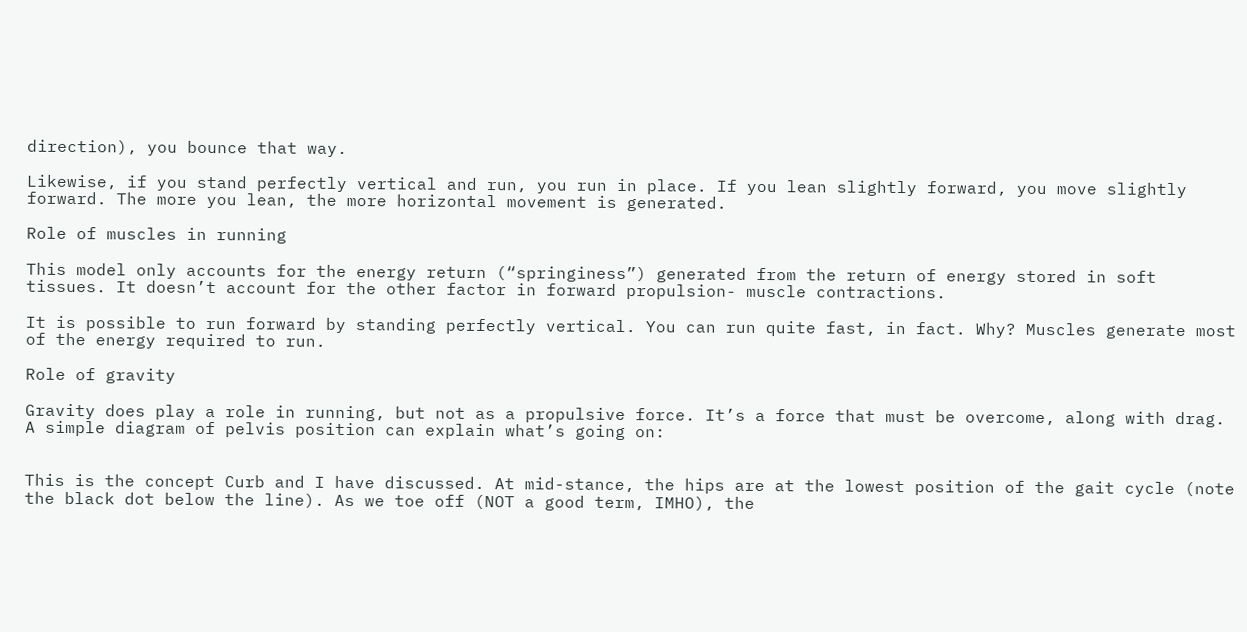direction), you bounce that way.

Likewise, if you stand perfectly vertical and run, you run in place. If you lean slightly forward, you move slightly forward. The more you lean, the more horizontal movement is generated.

Role of muscles in running

This model only accounts for the energy return (“springiness”) generated from the return of energy stored in soft tissues. It doesn’t account for the other factor in forward propulsion- muscle contractions.

It is possible to run forward by standing perfectly vertical. You can run quite fast, in fact. Why? Muscles generate most of the energy required to run.

Role of gravity

Gravity does play a role in running, but not as a propulsive force. It’s a force that must be overcome, along with drag. A simple diagram of pelvis position can explain what’s going on:


This is the concept Curb and I have discussed. At mid-stance, the hips are at the lowest position of the gait cycle (note the black dot below the line). As we toe off (NOT a good term, IMHO), the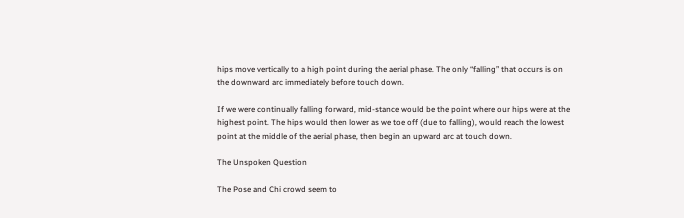hips move vertically to a high point during the aerial phase. The only “falling” that occurs is on the downward arc immediately before touch down.

If we were continually falling forward, mid-stance would be the point where our hips were at the highest point. The hips would then lower as we toe off (due to falling), would reach the lowest point at the middle of the aerial phase, then begin an upward arc at touch down.

The Unspoken Question

The Pose and Chi crowd seem to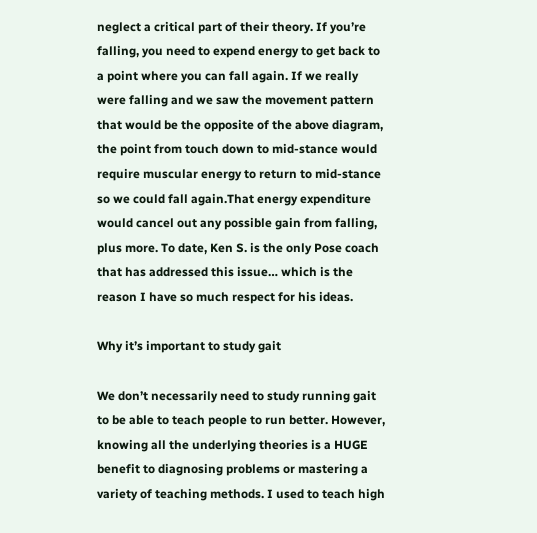neglect a critical part of their theory. If you’re falling, you need to expend energy to get back to a point where you can fall again. If we really were falling and we saw the movement pattern that would be the opposite of the above diagram, the point from touch down to mid-stance would require muscular energy to return to mid-stance so we could fall again.That energy expenditure would cancel out any possible gain from falling, plus more. To date, Ken S. is the only Pose coach that has addressed this issue… which is the reason I have so much respect for his ideas.

Why it’s important to study gait

We don’t necessarily need to study running gait to be able to teach people to run better. However, knowing all the underlying theories is a HUGE benefit to diagnosing problems or mastering a variety of teaching methods. I used to teach high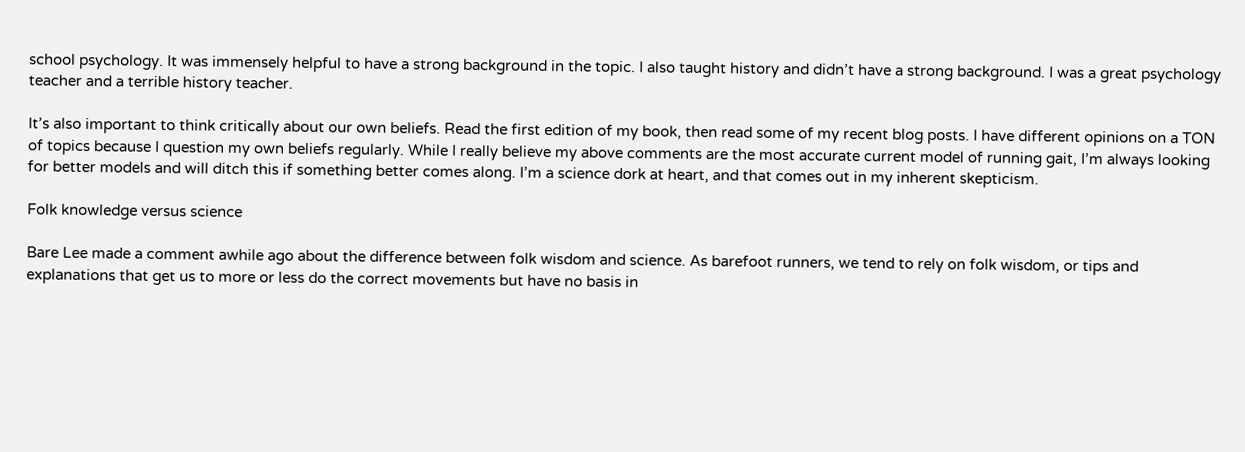school psychology. It was immensely helpful to have a strong background in the topic. I also taught history and didn’t have a strong background. I was a great psychology teacher and a terrible history teacher.

It’s also important to think critically about our own beliefs. Read the first edition of my book, then read some of my recent blog posts. I have different opinions on a TON of topics because I question my own beliefs regularly. While I really believe my above comments are the most accurate current model of running gait, I’m always looking for better models and will ditch this if something better comes along. I’m a science dork at heart, and that comes out in my inherent skepticism.

Folk knowledge versus science

Bare Lee made a comment awhile ago about the difference between folk wisdom and science. As barefoot runners, we tend to rely on folk wisdom, or tips and explanations that get us to more or less do the correct movements but have no basis in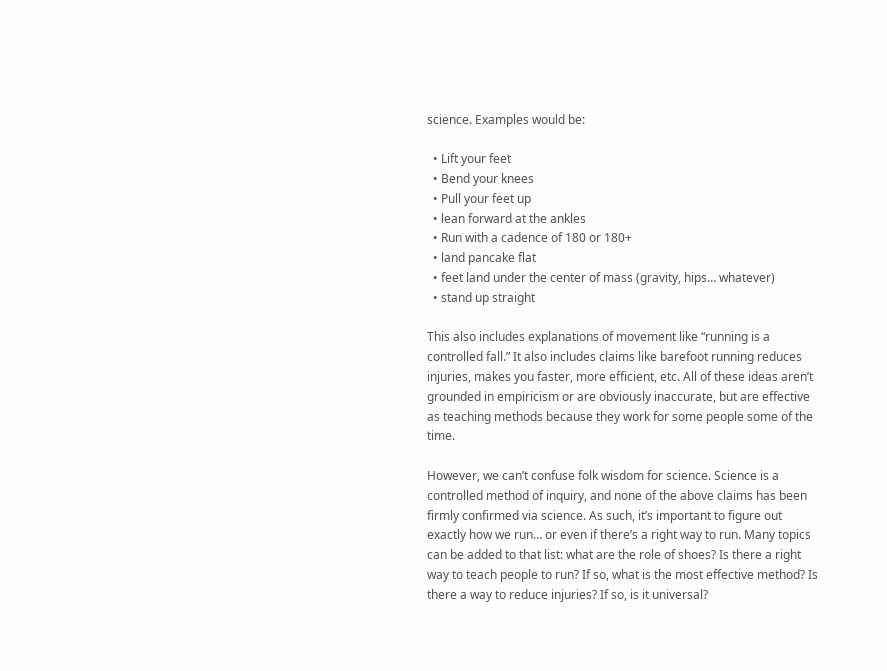science. Examples would be:

  • Lift your feet
  • Bend your knees
  • Pull your feet up
  • lean forward at the ankles
  • Run with a cadence of 180 or 180+
  • land pancake flat
  • feet land under the center of mass (gravity, hips… whatever)
  • stand up straight

This also includes explanations of movement like “running is a controlled fall.” It also includes claims like barefoot running reduces injuries, makes you faster, more efficient, etc. All of these ideas aren’t grounded in empiricism or are obviously inaccurate, but are effective as teaching methods because they work for some people some of the time.

However, we can’t confuse folk wisdom for science. Science is a controlled method of inquiry, and none of the above claims has been firmly confirmed via science. As such, it’s important to figure out exactly how we run… or even if there’s a right way to run. Many topics can be added to that list: what are the role of shoes? Is there a right way to teach people to run? If so, what is the most effective method? Is there a way to reduce injuries? If so, is it universal?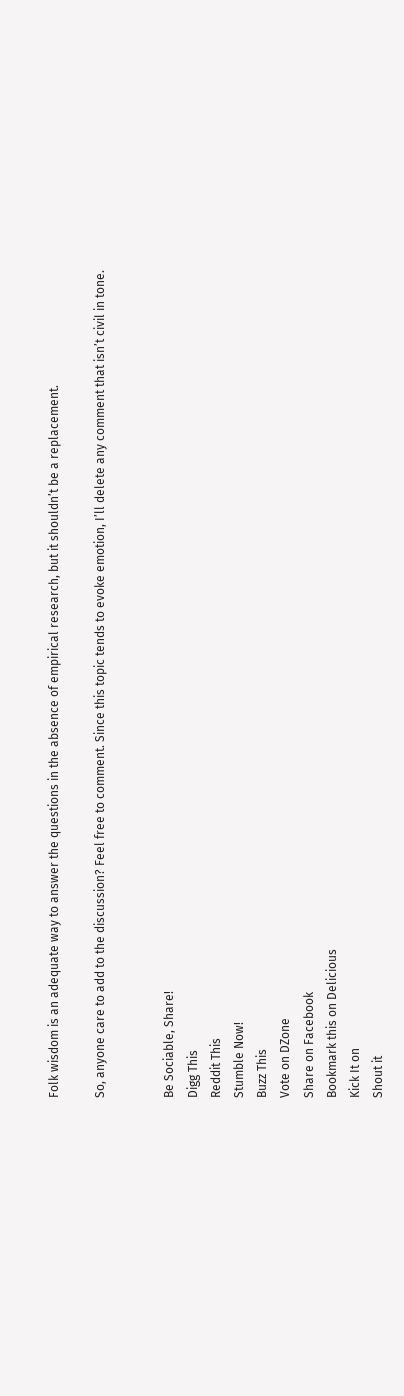Folk wisdom is an adequate way to answer the questions in the absence of empirical research, but it shouldn’t be a replacement.

So, anyone care to add to the discussion? Feel free to comment. Since this topic tends to evoke emotion, I’ll delete any comment that isn’t civil in tone.


Be Sociable, Share!
Digg This
Reddit This
Stumble Now!
Buzz This
Vote on DZone
Share on Facebook
Bookmark this on Delicious
Kick It on
Shout it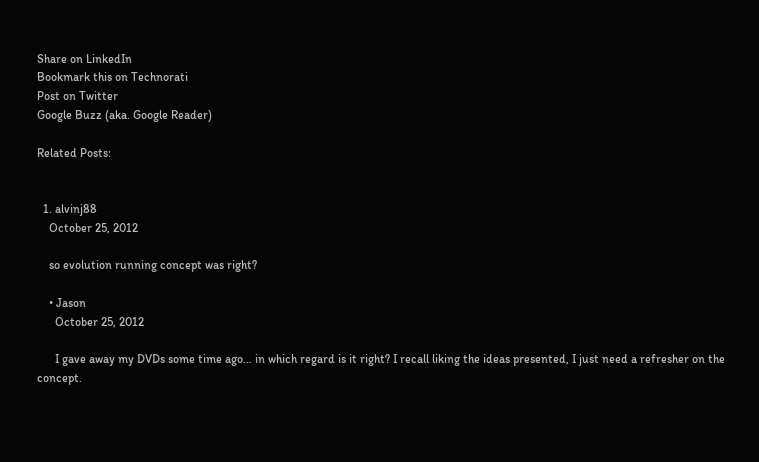Share on LinkedIn
Bookmark this on Technorati
Post on Twitter
Google Buzz (aka. Google Reader)

Related Posts:


  1. alvinj88
    October 25, 2012

    so evolution running concept was right?

    • Jason
      October 25, 2012

      I gave away my DVDs some time ago… in which regard is it right? I recall liking the ideas presented, I just need a refresher on the concept.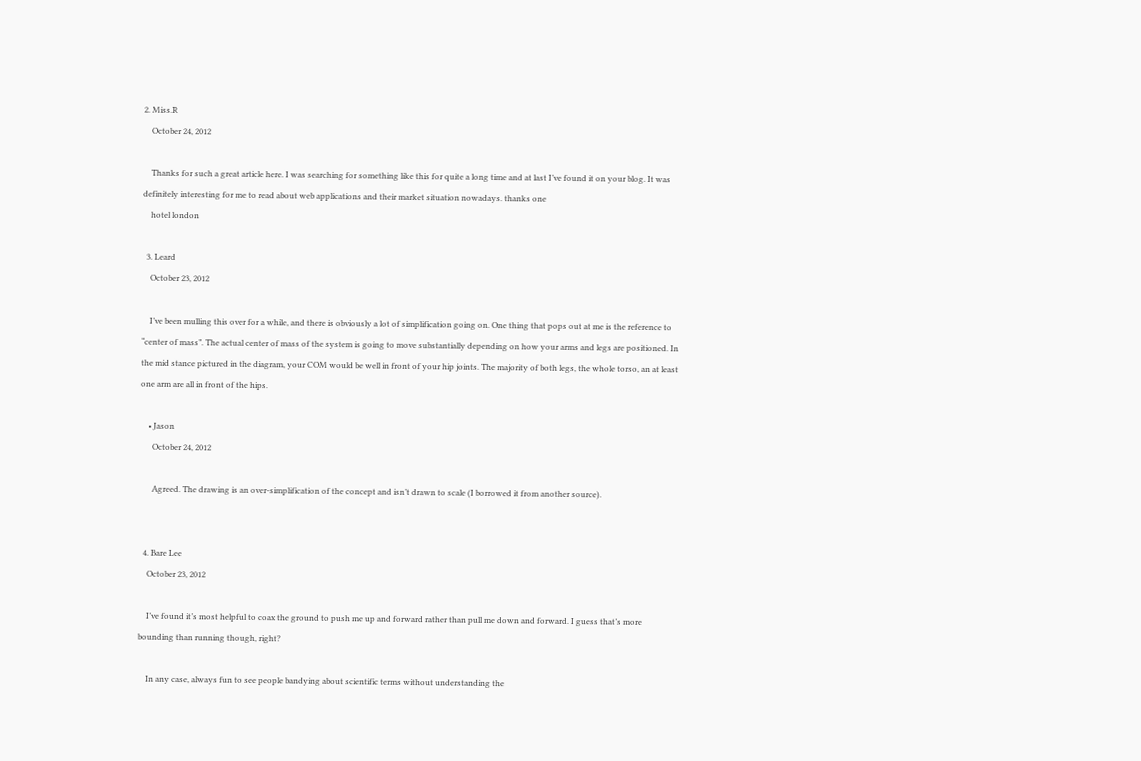2. Miss.R
    October 24, 2012

    Thanks for such a great article here. I was searching for something like this for quite a long time and at last I’ve found it on your blog. It was definitely interesting for me to read about web applications and their market situation nowadays. thanks one
    hotel london

  3. Leard
    October 23, 2012

    I’ve been mulling this over for a while, and there is obviously a lot of simplification going on. One thing that pops out at me is the reference to “center of mass”. The actual center of mass of the system is going to move substantially depending on how your arms and legs are positioned. In the mid stance pictured in the diagram, your COM would be well in front of your hip joints. The majority of both legs, the whole torso, an at least one arm are all in front of the hips.

    • Jason
      October 24, 2012

      Agreed. The drawing is an over-simplification of the concept and isn’t drawn to scale (I borrowed it from another source).


  4. Bare Lee
    October 23, 2012

    I’ve found it’s most helpful to coax the ground to push me up and forward rather than pull me down and forward. I guess that’s more bounding than running though, right?

    In any case, always fun to see people bandying about scientific terms without understanding the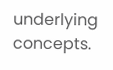underlying concepts.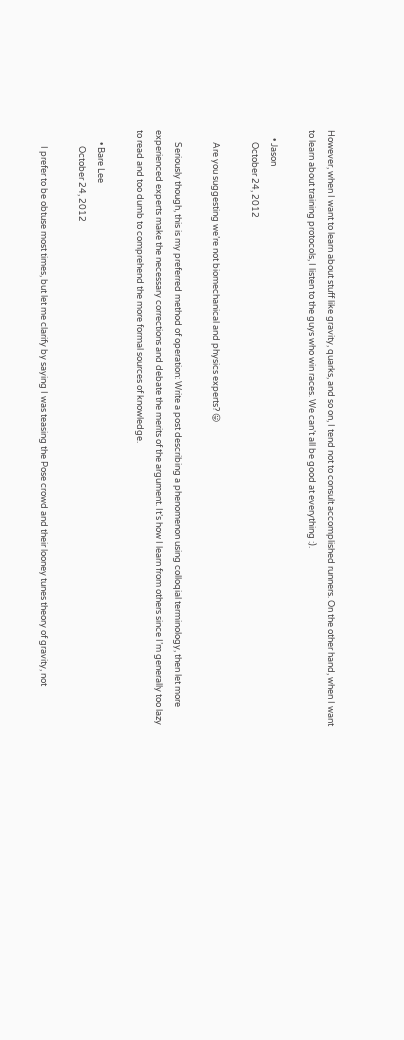However, when I want to learn about stuff like gravity, quarks, and so on, I tend not to consult accomplished runners. On the other hand, when I want to learn about training protocols, I listen to the guys who win races. We can’t all be good at everything :).

    • Jason
      October 24, 2012

      Are you suggesting we’re not biomechanical and physics experts? 😛

      Seriously though, this is my preferred method of operation: Write a post describing a phenomenon using colloqial terminology, then let more experienced experts make the necessary corrections and debate the merits of the argument. It’s how I learn from others since I’m generally too lazy to read and too dumb to comprehend the more formal sources of knowledge.

      • Bare Lee
        October 24, 2012

        I prefer to be obtuse most times, but let me clarify by saying I was teasing the Pose crowd and their looney tunes theory of gravity, not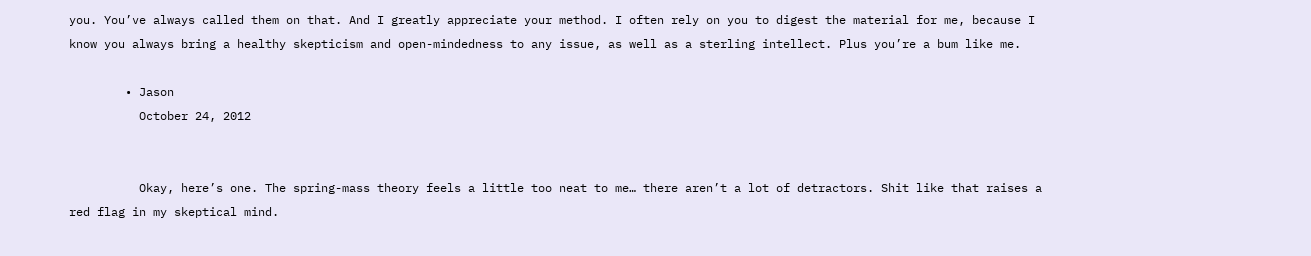you. You’ve always called them on that. And I greatly appreciate your method. I often rely on you to digest the material for me, because I know you always bring a healthy skepticism and open-mindedness to any issue, as well as a sterling intellect. Plus you’re a bum like me.

        • Jason
          October 24, 2012


          Okay, here’s one. The spring-mass theory feels a little too neat to me… there aren’t a lot of detractors. Shit like that raises a red flag in my skeptical mind.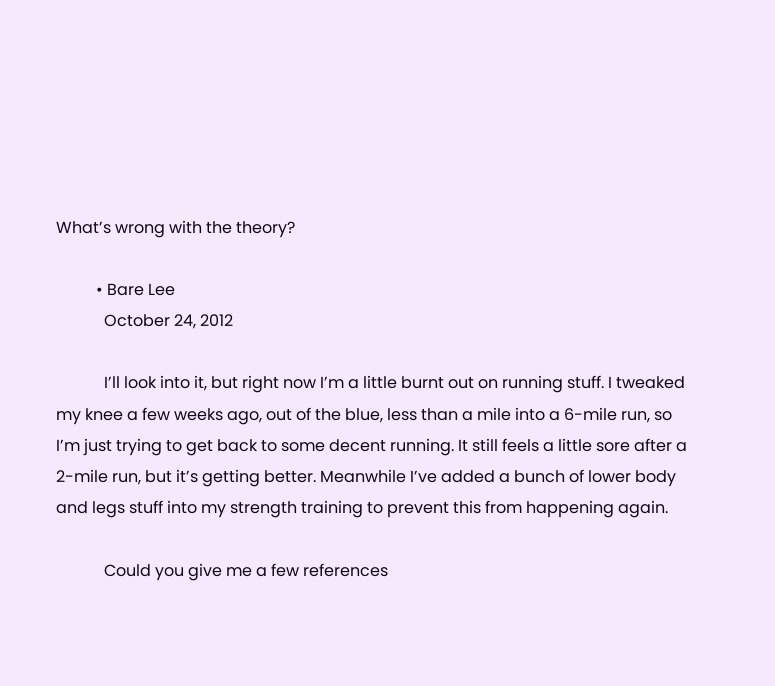What’s wrong with the theory?

          • Bare Lee
            October 24, 2012

            I’ll look into it, but right now I’m a little burnt out on running stuff. I tweaked my knee a few weeks ago, out of the blue, less than a mile into a 6-mile run, so I’m just trying to get back to some decent running. It still feels a little sore after a 2-mile run, but it’s getting better. Meanwhile I’ve added a bunch of lower body and legs stuff into my strength training to prevent this from happening again.

            Could you give me a few references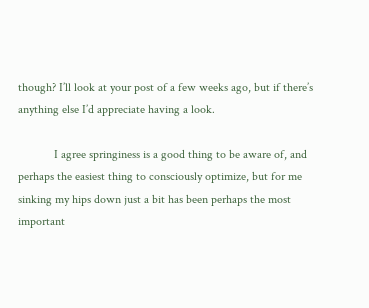though? I’ll look at your post of a few weeks ago, but if there’s anything else I’d appreciate having a look.

            I agree springiness is a good thing to be aware of, and perhaps the easiest thing to consciously optimize, but for me sinking my hips down just a bit has been perhaps the most important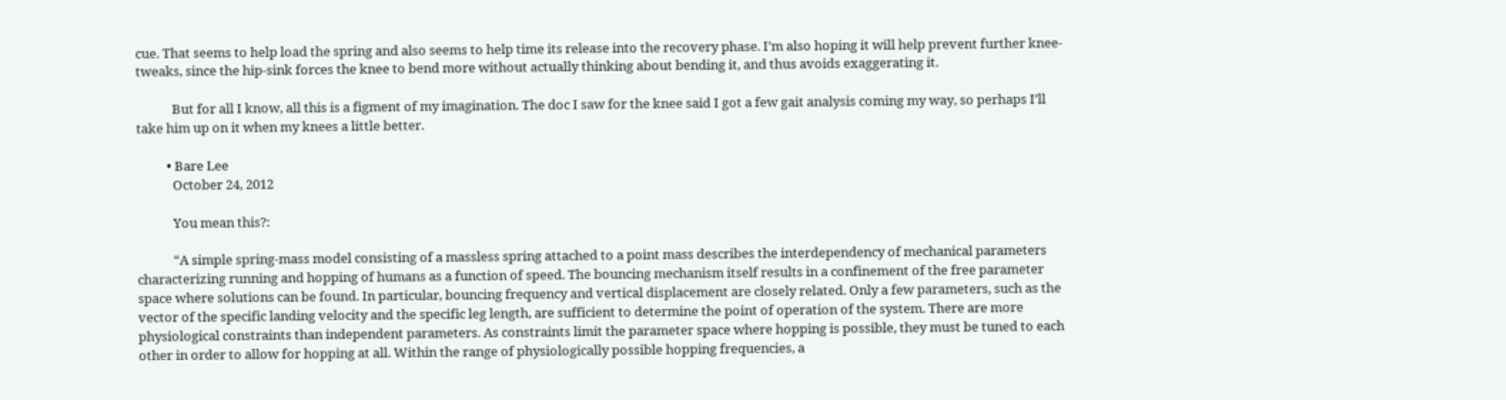cue. That seems to help load the spring and also seems to help time its release into the recovery phase. I’m also hoping it will help prevent further knee-tweaks, since the hip-sink forces the knee to bend more without actually thinking about bending it, and thus avoids exaggerating it.

            But for all I know, all this is a figment of my imagination. The doc I saw for the knee said I got a few gait analysis coming my way, so perhaps I’ll take him up on it when my knees a little better.

          • Bare Lee
            October 24, 2012

            You mean this?:

            “A simple spring-mass model consisting of a massless spring attached to a point mass describes the interdependency of mechanical parameters characterizing running and hopping of humans as a function of speed. The bouncing mechanism itself results in a confinement of the free parameter space where solutions can be found. In particular, bouncing frequency and vertical displacement are closely related. Only a few parameters, such as the vector of the specific landing velocity and the specific leg length, are sufficient to determine the point of operation of the system. There are more physiological constraints than independent parameters. As constraints limit the parameter space where hopping is possible, they must be tuned to each other in order to allow for hopping at all. Within the range of physiologically possible hopping frequencies, a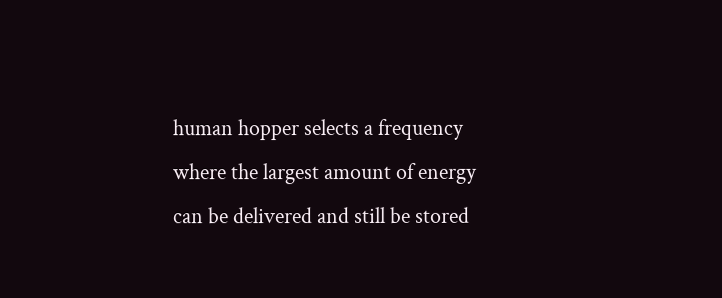human hopper selects a frequency where the largest amount of energy can be delivered and still be stored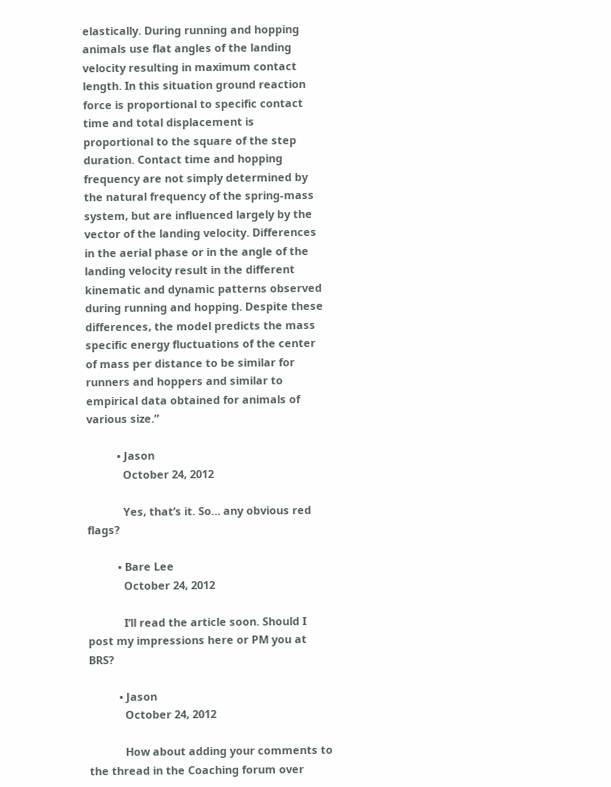elastically. During running and hopping animals use flat angles of the landing velocity resulting in maximum contact length. In this situation ground reaction force is proportional to specific contact time and total displacement is proportional to the square of the step duration. Contact time and hopping frequency are not simply determined by the natural frequency of the spring-mass system, but are influenced largely by the vector of the landing velocity. Differences in the aerial phase or in the angle of the landing velocity result in the different kinematic and dynamic patterns observed during running and hopping. Despite these differences, the model predicts the mass specific energy fluctuations of the center of mass per distance to be similar for runners and hoppers and similar to empirical data obtained for animals of various size.”

          • Jason
            October 24, 2012

            Yes, that’s it. So… any obvious red flags?

          • Bare Lee
            October 24, 2012

            I’ll read the article soon. Should I post my impressions here or PM you at BRS?

          • Jason
            October 24, 2012

            How about adding your comments to the thread in the Coaching forum over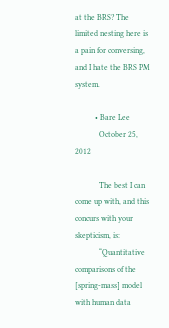at the BRS? The limited nesting here is a pain for conversing, and I hate the BRS PM system.

          • Bare Lee
            October 25, 2012

            The best I can come up with, and this concurs with your skepticism, is:
            “Quantitative comparisons of the [spring-mass] model with human data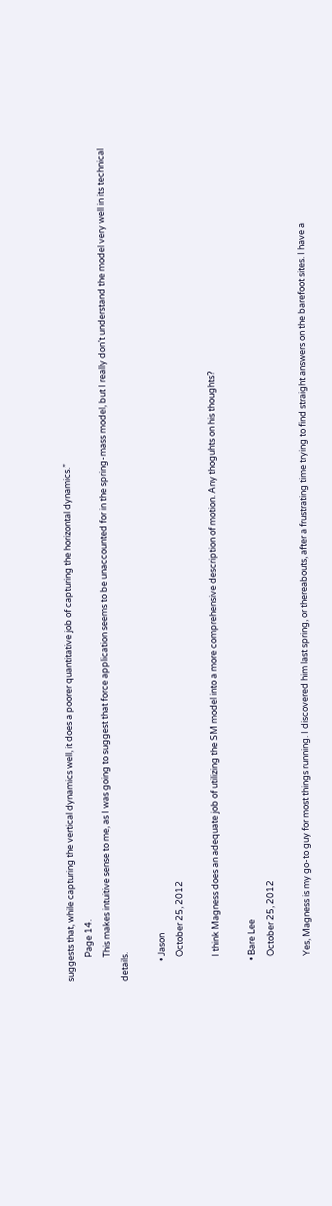suggests that, while capturing the vertical dynamics well, it does a poorer quantitative job of capturing the horizontal dynamics.”
            Page 14.
            This makes intuitive sense to me, as I was going to suggest that force application seems to be unaccounted for in the spring-mass model, but I really don’t understand the model very well in its technical details.

          • Jason
            October 25, 2012

            I think Magness does an adequate job of utilizing the SM model into a more comprehensive description of motion. Any thoguhts on his thoughts?

          • Bare Lee
            October 25, 2012

            Yes, Magness is my go-to guy for most things running. I discovered him last spring, or thereabouts, after a frustrating time trying to find straight answers on the barefoot sites. I have a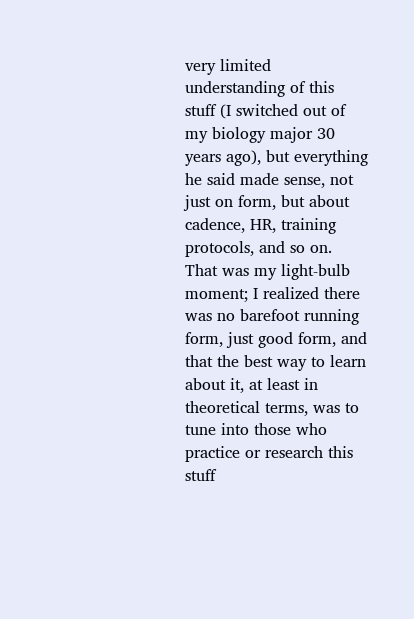very limited understanding of this stuff (I switched out of my biology major 30 years ago), but everything he said made sense, not just on form, but about cadence, HR, training protocols, and so on. That was my light-bulb moment; I realized there was no barefoot running form, just good form, and that the best way to learn about it, at least in theoretical terms, was to tune into those who practice or research this stuff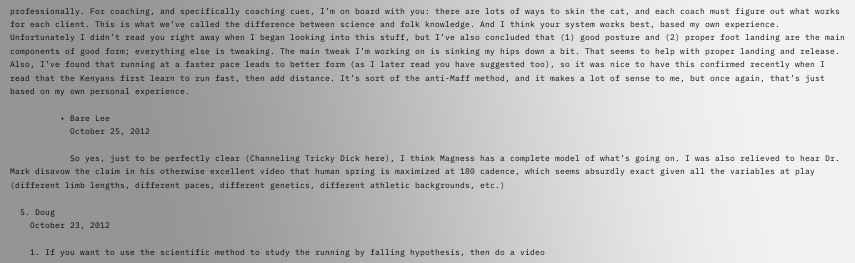professionally. For coaching, and specifically coaching cues, I’m on board with you: there are lots of ways to skin the cat, and each coach must figure out what works for each client. This is what we’ve called the difference between science and folk knowledge. And I think your system works best, based my own experience. Unfortunately I didn’t read you right away when I began looking into this stuff, but I’ve also concluded that (1) good posture and (2) proper foot landing are the main components of good form; everything else is tweaking. The main tweak I’m working on is sinking my hips down a bit. That seems to help with proper landing and release. Also, I’ve found that running at a faster pace leads to better form (as I later read you have suggested too), so it was nice to have this confirmed recently when I read that the Kenyans first learn to run fast, then add distance. It’s sort of the anti-Maff method, and it makes a lot of sense to me, but once again, that’s just based on my own personal experience.

          • Bare Lee
            October 25, 2012

            So yes, just to be perfectly clear (Channeling Tricky Dick here), I think Magness has a complete model of what’s going on. I was also relieved to hear Dr. Mark disavow the claim in his otherwise excellent video that human spring is maximized at 180 cadence, which seems absurdly exact given all the variables at play (different limb lengths, different paces, different genetics, different athletic backgrounds, etc.)

  5. Doug
    October 23, 2012

    1. If you want to use the scientific method to study the running by falling hypothesis, then do a video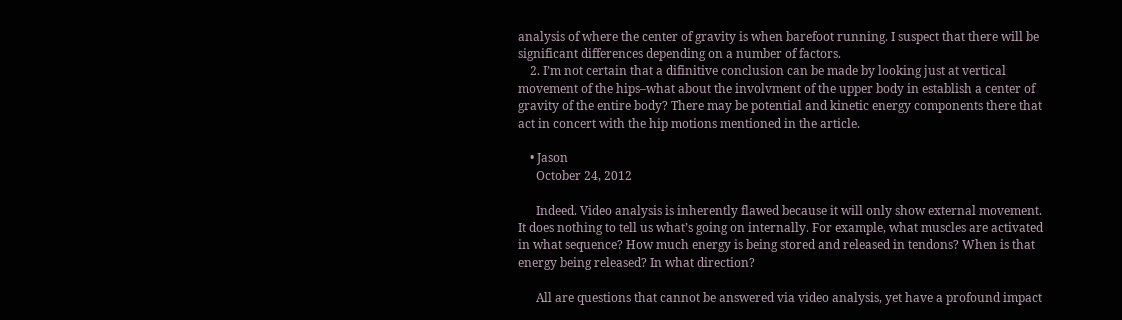analysis of where the center of gravity is when barefoot running. I suspect that there will be significant differences depending on a number of factors.
    2. I’m not certain that a difinitive conclusion can be made by looking just at vertical movement of the hips–what about the involvment of the upper body in establish a center of gravity of the entire body? There may be potential and kinetic energy components there that act in concert with the hip motions mentioned in the article.

    • Jason
      October 24, 2012

      Indeed. Video analysis is inherently flawed because it will only show external movement. It does nothing to tell us what’s going on internally. For example, what muscles are activated in what sequence? How much energy is being stored and released in tendons? When is that energy being released? In what direction?

      All are questions that cannot be answered via video analysis, yet have a profound impact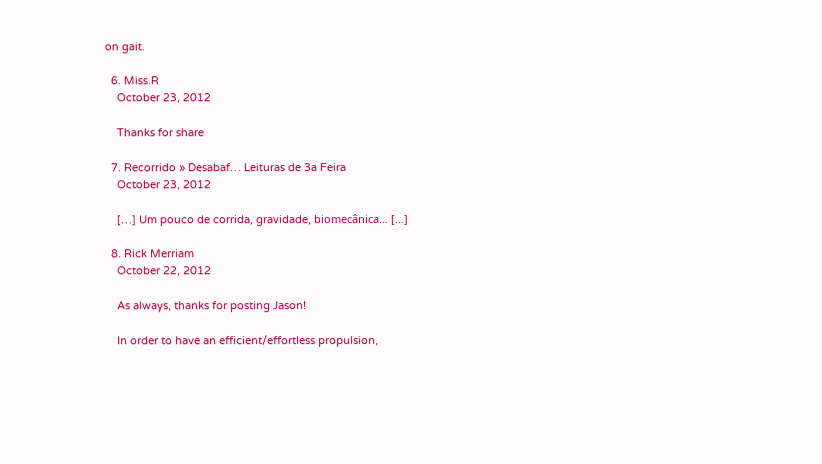on gait.

  6. Miss.R
    October 23, 2012

    Thanks for share

  7. Recorrido » Desabaf… Leituras de 3a Feira
    October 23, 2012

    […] Um pouco de corrida, gravidade, biomecânica… […]

  8. Rick Merriam
    October 22, 2012

    As always, thanks for posting Jason!

    In order to have an efficient/effortless propulsion,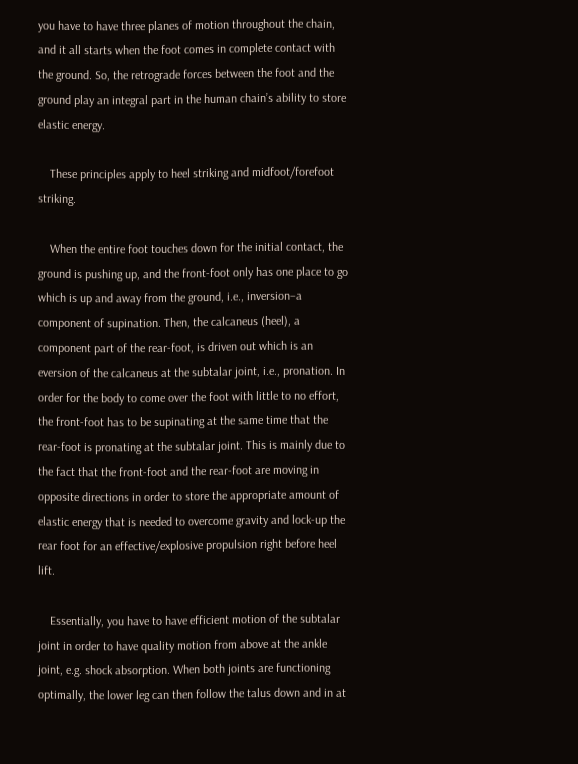you have to have three planes of motion throughout the chain, and it all starts when the foot comes in complete contact with the ground. So, the retrograde forces between the foot and the ground play an integral part in the human chain’s ability to store elastic energy.

    These principles apply to heel striking and midfoot/forefoot striking.

    When the entire foot touches down for the initial contact, the ground is pushing up, and the front-foot only has one place to go which is up and away from the ground, i.e., inversion–a component of supination. Then, the calcaneus (heel), a component part of the rear-foot, is driven out which is an eversion of the calcaneus at the subtalar joint, i.e., pronation. In order for the body to come over the foot with little to no effort, the front-foot has to be supinating at the same time that the rear-foot is pronating at the subtalar joint. This is mainly due to the fact that the front-foot and the rear-foot are moving in opposite directions in order to store the appropriate amount of elastic energy that is needed to overcome gravity and lock-up the rear foot for an effective/explosive propulsion right before heel lift.

    Essentially, you have to have efficient motion of the subtalar joint in order to have quality motion from above at the ankle joint, e.g. shock absorption. When both joints are functioning optimally, the lower leg can then follow the talus down and in at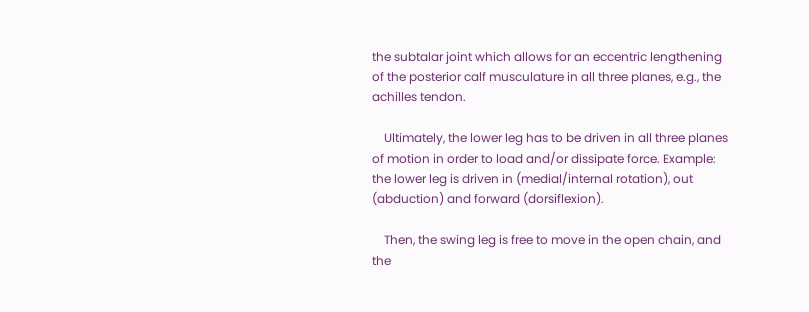the subtalar joint which allows for an eccentric lengthening of the posterior calf musculature in all three planes, e.g., the achilles tendon.

    Ultimately, the lower leg has to be driven in all three planes of motion in order to load and/or dissipate force. Example: the lower leg is driven in (medial/internal rotation), out (abduction) and forward (dorsiflexion).

    Then, the swing leg is free to move in the open chain, and the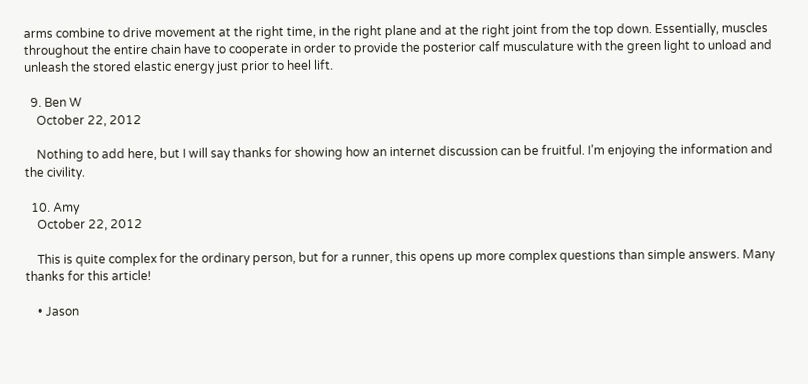arms combine to drive movement at the right time, in the right plane and at the right joint from the top down. Essentially, muscles throughout the entire chain have to cooperate in order to provide the posterior calf musculature with the green light to unload and unleash the stored elastic energy just prior to heel lift.

  9. Ben W
    October 22, 2012

    Nothing to add here, but I will say thanks for showing how an internet discussion can be fruitful. I’m enjoying the information and the civility.

  10. Amy
    October 22, 2012

    This is quite complex for the ordinary person, but for a runner, this opens up more complex questions than simple answers. Many thanks for this article!

    • Jason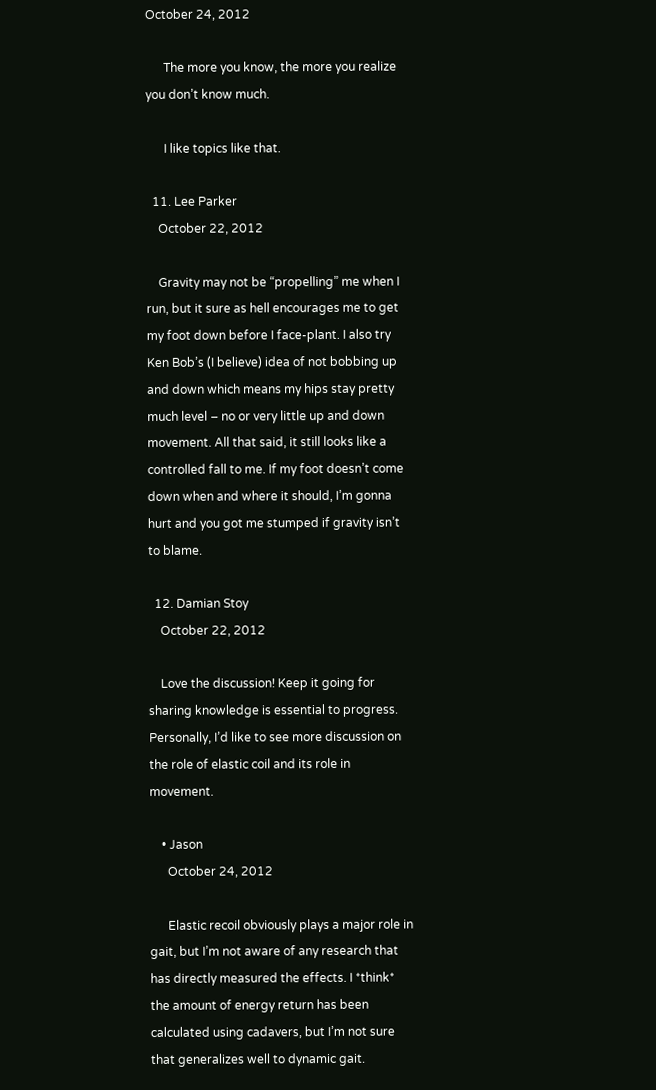October 24, 2012

      The more you know, the more you realize you don’t know much.

      I like topics like that.

  11. Lee Parker
    October 22, 2012

    Gravity may not be “propelling” me when I run, but it sure as hell encourages me to get my foot down before I face-plant. I also try Ken Bob’s (I believe) idea of not bobbing up and down which means my hips stay pretty much level – no or very little up and down movement. All that said, it still looks like a controlled fall to me. If my foot doesn’t come down when and where it should, I’m gonna hurt and you got me stumped if gravity isn’t to blame.

  12. Damian Stoy
    October 22, 2012

    Love the discussion! Keep it going for sharing knowledge is essential to progress. Personally, I’d like to see more discussion on the role of elastic coil and its role in movement.

    • Jason
      October 24, 2012

      Elastic recoil obviously plays a major role in gait, but I’m not aware of any research that has directly measured the effects. I *think* the amount of energy return has been calculated using cadavers, but I’m not sure that generalizes well to dynamic gait.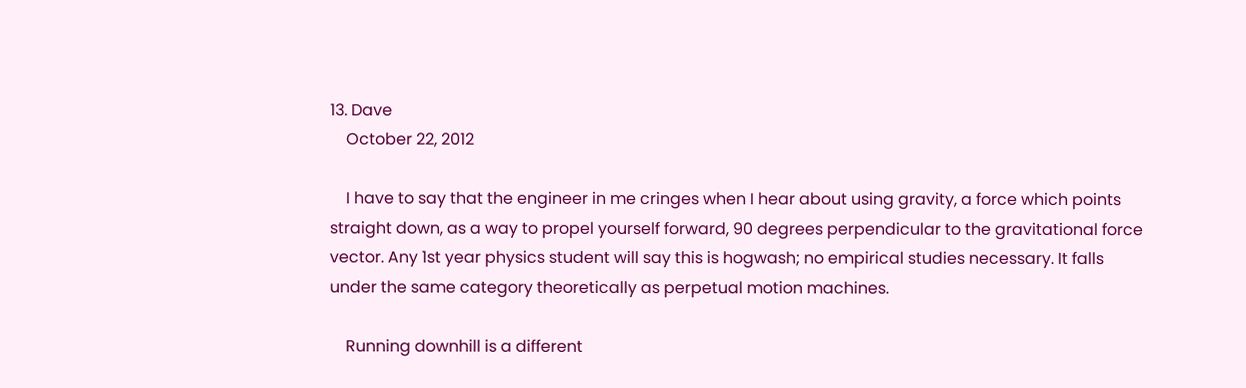13. Dave
    October 22, 2012

    I have to say that the engineer in me cringes when I hear about using gravity, a force which points straight down, as a way to propel yourself forward, 90 degrees perpendicular to the gravitational force vector. Any 1st year physics student will say this is hogwash; no empirical studies necessary. It falls under the same category theoretically as perpetual motion machines.

    Running downhill is a different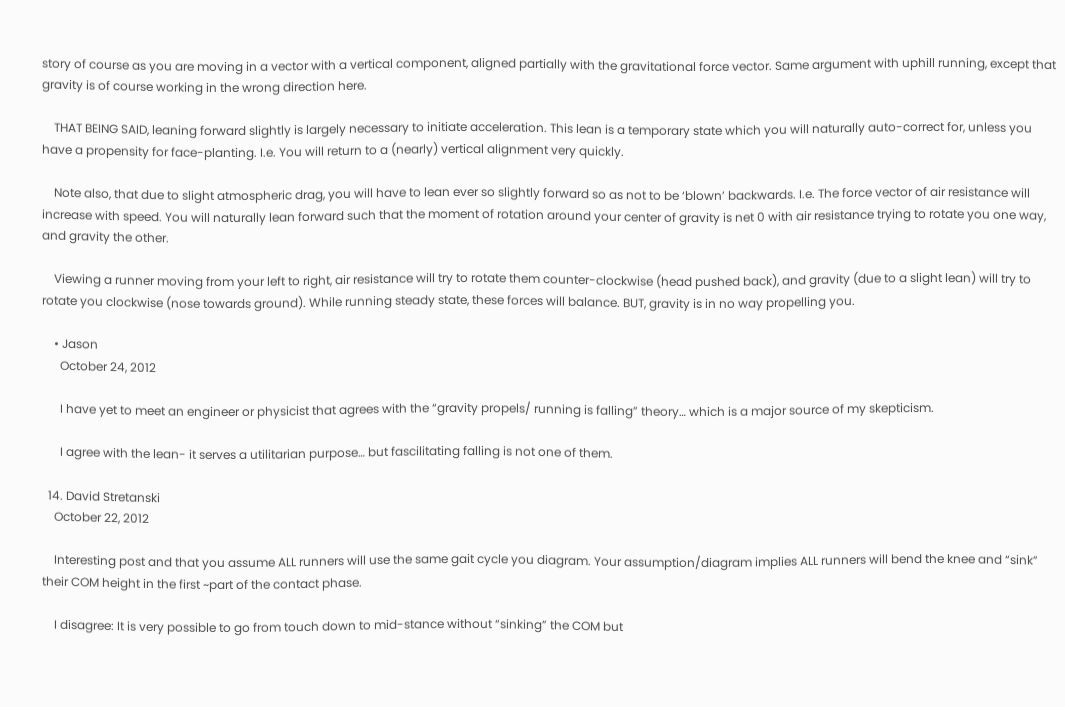story of course as you are moving in a vector with a vertical component, aligned partially with the gravitational force vector. Same argument with uphill running, except that gravity is of course working in the wrong direction here.

    THAT BEING SAID, leaning forward slightly is largely necessary to initiate acceleration. This lean is a temporary state which you will naturally auto-correct for, unless you have a propensity for face-planting. I.e. You will return to a (nearly) vertical alignment very quickly.

    Note also, that due to slight atmospheric drag, you will have to lean ever so slightly forward so as not to be ‘blown’ backwards. I.e. The force vector of air resistance will increase with speed. You will naturally lean forward such that the moment of rotation around your center of gravity is net 0 with air resistance trying to rotate you one way, and gravity the other.

    Viewing a runner moving from your left to right, air resistance will try to rotate them counter-clockwise (head pushed back), and gravity (due to a slight lean) will try to rotate you clockwise (nose towards ground). While running steady state, these forces will balance. BUT, gravity is in no way propelling you.

    • Jason
      October 24, 2012

      I have yet to meet an engineer or physicist that agrees with the “gravity propels/ running is falling” theory… which is a major source of my skepticism.

      I agree with the lean- it serves a utilitarian purpose… but fascilitating falling is not one of them.

  14. David Stretanski
    October 22, 2012

    Interesting post and that you assume ALL runners will use the same gait cycle you diagram. Your assumption/diagram implies ALL runners will bend the knee and “sink” their COM height in the first ~part of the contact phase.

    I disagree: It is very possible to go from touch down to mid-stance without “sinking” the COM but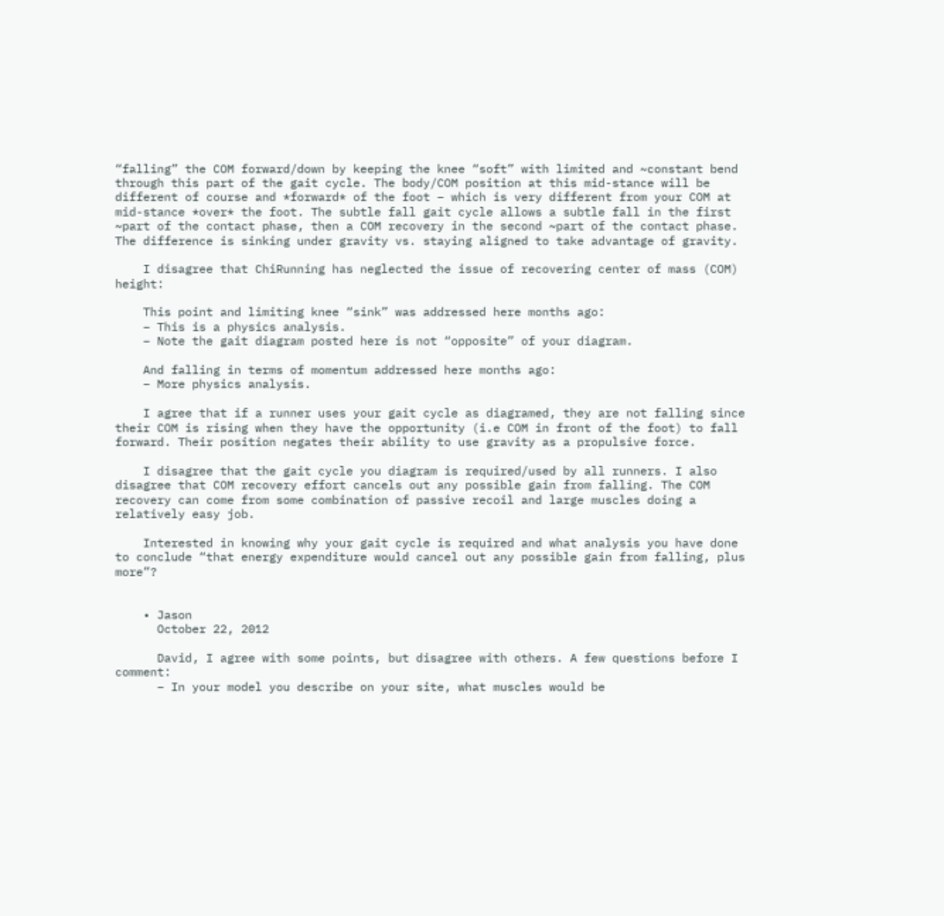“falling” the COM forward/down by keeping the knee “soft” with limited and ~constant bend through this part of the gait cycle. The body/COM position at this mid-stance will be different of course and *forward* of the foot – which is very different from your COM at mid-stance *over* the foot. The subtle fall gait cycle allows a subtle fall in the first ~part of the contact phase, then a COM recovery in the second ~part of the contact phase. The difference is sinking under gravity vs. staying aligned to take advantage of gravity.

    I disagree that ChiRunning has neglected the issue of recovering center of mass (COM) height:

    This point and limiting knee “sink” was addressed here months ago:
    – This is a physics analysis.
    – Note the gait diagram posted here is not “opposite” of your diagram.

    And falling in terms of momentum addressed here months ago:
    – More physics analysis.

    I agree that if a runner uses your gait cycle as diagramed, they are not falling since their COM is rising when they have the opportunity (i.e COM in front of the foot) to fall forward. Their position negates their ability to use gravity as a propulsive force.

    I disagree that the gait cycle you diagram is required/used by all runners. I also disagree that COM recovery effort cancels out any possible gain from falling. The COM recovery can come from some combination of passive recoil and large muscles doing a relatively easy job.

    Interested in knowing why your gait cycle is required and what analysis you have done to conclude “that energy expenditure would cancel out any possible gain from falling, plus more”?


    • Jason
      October 22, 2012

      David, I agree with some points, but disagree with others. A few questions before I comment:
      – In your model you describe on your site, what muscles would be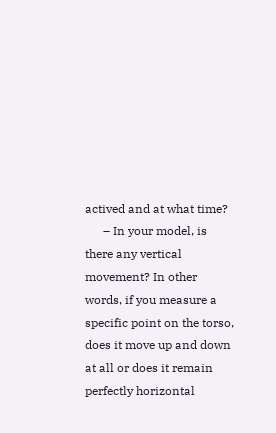actived and at what time?
      – In your model, is there any vertical movement? In other words, if you measure a specific point on the torso, does it move up and down at all or does it remain perfectly horizontal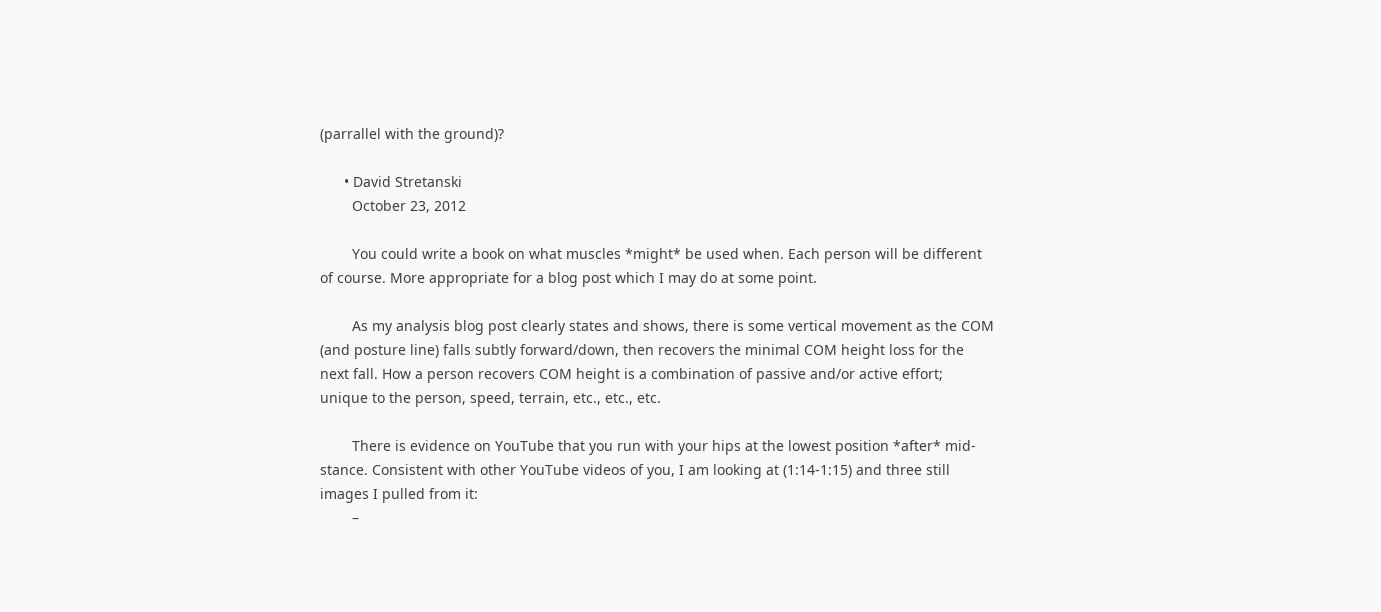(parrallel with the ground)?

      • David Stretanski
        October 23, 2012

        You could write a book on what muscles *might* be used when. Each person will be different of course. More appropriate for a blog post which I may do at some point.

        As my analysis blog post clearly states and shows, there is some vertical movement as the COM (and posture line) falls subtly forward/down, then recovers the minimal COM height loss for the next fall. How a person recovers COM height is a combination of passive and/or active effort; unique to the person, speed, terrain, etc., etc., etc.

        There is evidence on YouTube that you run with your hips at the lowest position *after* mid-stance. Consistent with other YouTube videos of you, I am looking at (1:14-1:15) and three still images I pulled from it:
        –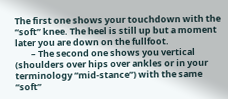The first one shows your touchdown with the “soft” knee. The heel is still up but a moment later you are down on the fullfoot.
        – The second one shows you vertical (shoulders over hips over ankles or in your terminology “mid-stance”) with the same “soft”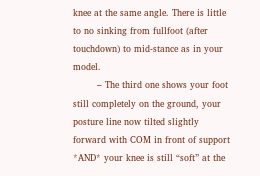knee at the same angle. There is little to no sinking from fullfoot (after touchdown) to mid-stance as in your model.
        – The third one shows your foot still completely on the ground, your posture line now tilted slightly forward with COM in front of support *AND* your knee is still “soft” at the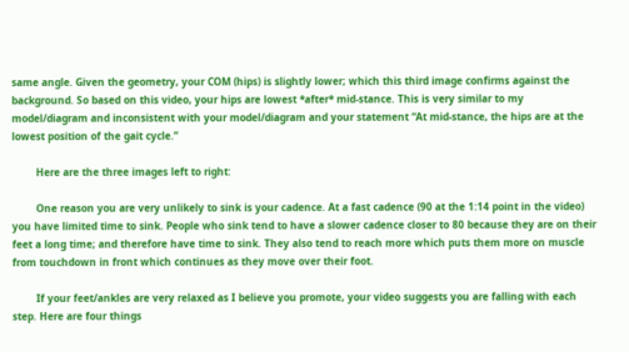same angle. Given the geometry, your COM (hips) is slightly lower; which this third image confirms against the background. So based on this video, your hips are lowest *after* mid-stance. This is very similar to my model/diagram and inconsistent with your model/diagram and your statement “At mid-stance, the hips are at the lowest position of the gait cycle.”

        Here are the three images left to right:

        One reason you are very unlikely to sink is your cadence. At a fast cadence (90 at the 1:14 point in the video) you have limited time to sink. People who sink tend to have a slower cadence closer to 80 because they are on their feet a long time; and therefore have time to sink. They also tend to reach more which puts them more on muscle from touchdown in front which continues as they move over their foot.

        If your feet/ankles are very relaxed as I believe you promote, your video suggests you are falling with each step. Here are four things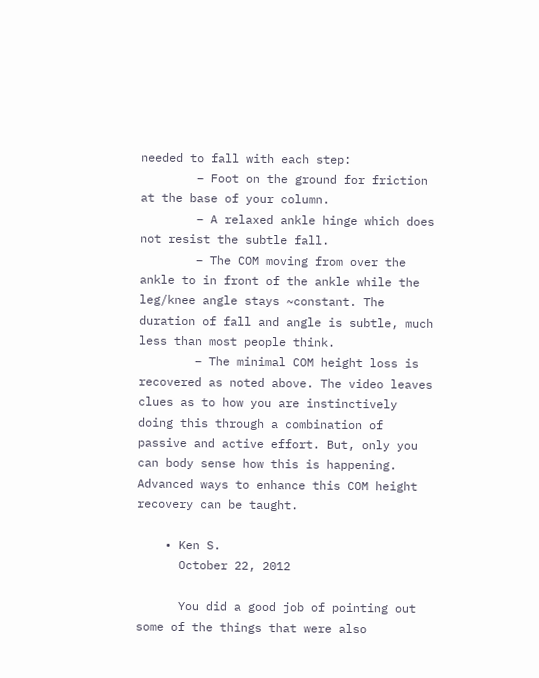needed to fall with each step:
        – Foot on the ground for friction at the base of your column.
        – A relaxed ankle hinge which does not resist the subtle fall.
        – The COM moving from over the ankle to in front of the ankle while the leg/knee angle stays ~constant. The duration of fall and angle is subtle, much less than most people think.
        – The minimal COM height loss is recovered as noted above. The video leaves clues as to how you are instinctively doing this through a combination of passive and active effort. But, only you can body sense how this is happening. Advanced ways to enhance this COM height recovery can be taught.

    • Ken S.
      October 22, 2012

      You did a good job of pointing out some of the things that were also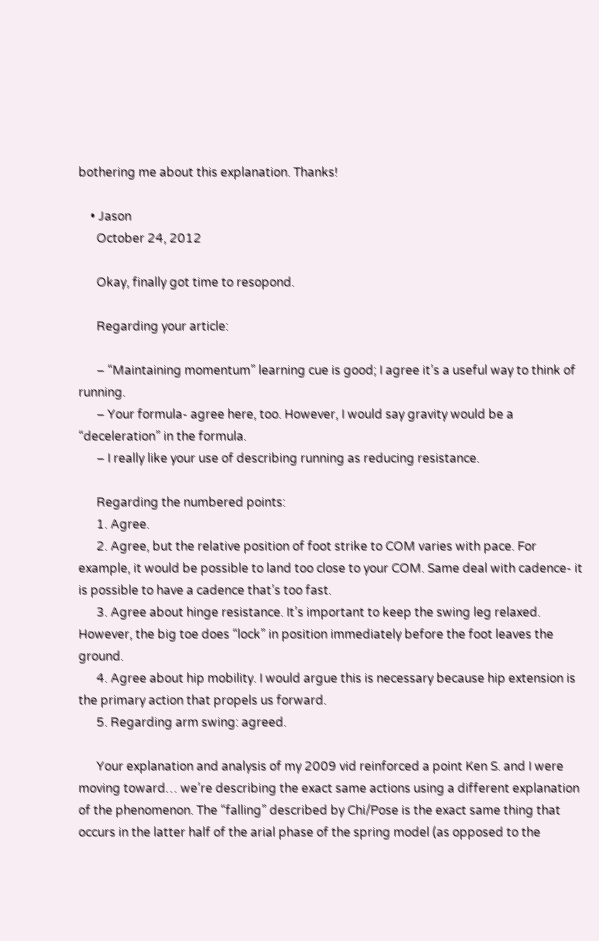bothering me about this explanation. Thanks!

    • Jason
      October 24, 2012

      Okay, finally got time to resopond.

      Regarding your article:

      – “Maintaining momentum” learning cue is good; I agree it’s a useful way to think of running.
      – Your formula- agree here, too. However, I would say gravity would be a “deceleration” in the formula.
      – I really like your use of describing running as reducing resistance.

      Regarding the numbered points:
      1. Agree.
      2. Agree, but the relative position of foot strike to COM varies with pace. For example, it would be possible to land too close to your COM. Same deal with cadence- it is possible to have a cadence that’s too fast.
      3. Agree about hinge resistance. It’s important to keep the swing leg relaxed. However, the big toe does “lock” in position immediately before the foot leaves the ground.
      4. Agree about hip mobility. I would argue this is necessary because hip extension is the primary action that propels us forward.
      5. Regarding arm swing: agreed.

      Your explanation and analysis of my 2009 vid reinforced a point Ken S. and I were moving toward… we’re describing the exact same actions using a different explanation of the phenomenon. The “falling” described by Chi/Pose is the exact same thing that occurs in the latter half of the arial phase of the spring model (as opposed to the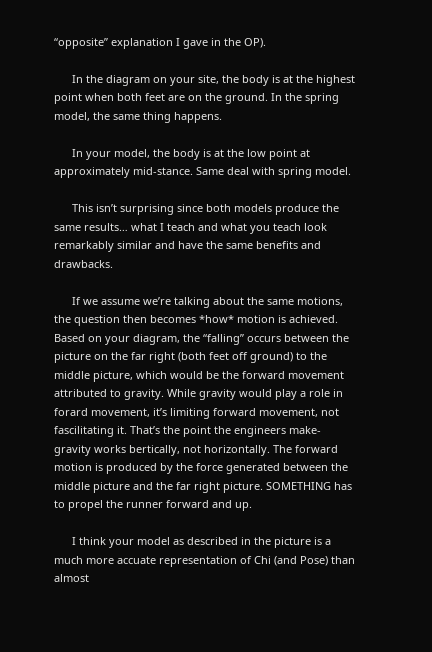“opposite” explanation I gave in the OP).

      In the diagram on your site, the body is at the highest point when both feet are on the ground. In the spring model, the same thing happens.

      In your model, the body is at the low point at approximately mid-stance. Same deal with spring model.

      This isn’t surprising since both models produce the same results… what I teach and what you teach look remarkably similar and have the same benefits and drawbacks.

      If we assume we’re talking about the same motions, the question then becomes *how* motion is achieved. Based on your diagram, the “falling” occurs between the picture on the far right (both feet off ground) to the middle picture, which would be the forward movement attributed to gravity. While gravity would play a role in forard movement, it’s limiting forward movement, not fascilitating it. That’s the point the engineers make- gravity works bertically, not horizontally. The forward motion is produced by the force generated between the middle picture and the far right picture. SOMETHING has to propel the runner forward and up.

      I think your model as described in the picture is a much more accuate representation of Chi (and Pose) than almost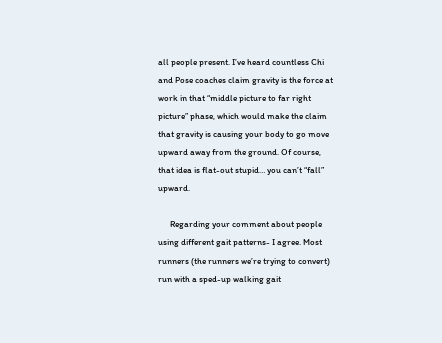all people present. I’ve heard countless Chi and Pose coaches claim gravity is the force at work in that “middle picture to far right picture” phase, which would make the claim that gravity is causing your body to go move upward away from the ground. Of course, that idea is flat-out stupid… you can’t “fall” upward.

      Regarding your comment about people using different gait patterns- I agree. Most runners (the runners we’re trying to convert) run with a sped-up walking gait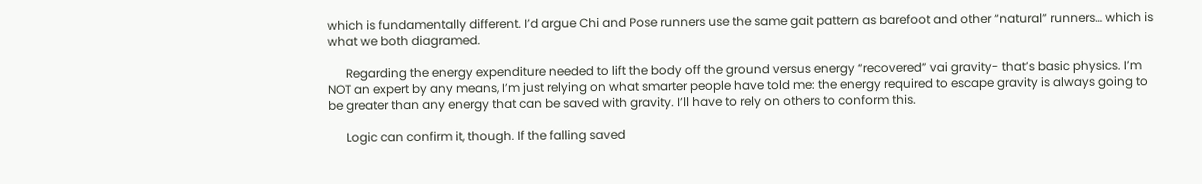which is fundamentally different. I’d argue Chi and Pose runners use the same gait pattern as barefoot and other “natural” runners… which is what we both diagramed.

      Regarding the energy expenditure needed to lift the body off the ground versus energy “recovered” vai gravity- that’s basic physics. I’m NOT an expert by any means, I’m just relying on what smarter people have told me: the energy required to escape gravity is always going to be greater than any energy that can be saved with gravity. I’ll have to rely on others to conform this.

      Logic can confirm it, though. If the falling saved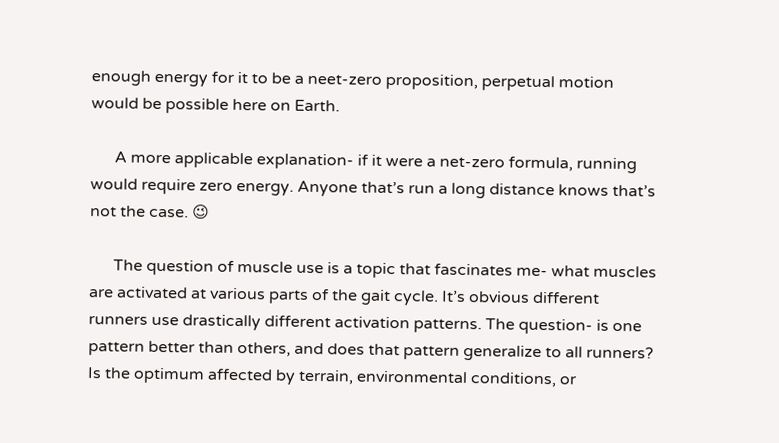enough energy for it to be a neet-zero proposition, perpetual motion would be possible here on Earth.

      A more applicable explanation- if it were a net-zero formula, running would require zero energy. Anyone that’s run a long distance knows that’s not the case. 😉

      The question of muscle use is a topic that fascinates me- what muscles are activated at various parts of the gait cycle. It’s obvious different runners use drastically different activation patterns. The question- is one pattern better than others, and does that pattern generalize to all runners? Is the optimum affected by terrain, environmental conditions, or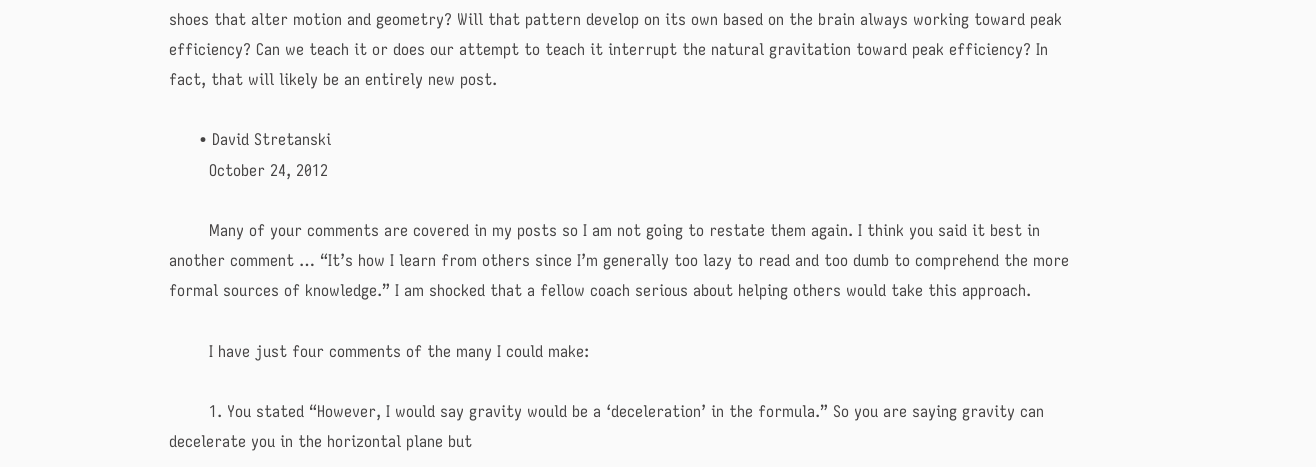shoes that alter motion and geometry? Will that pattern develop on its own based on the brain always working toward peak efficiency? Can we teach it or does our attempt to teach it interrupt the natural gravitation toward peak efficiency? In fact, that will likely be an entirely new post.

      • David Stretanski
        October 24, 2012

        Many of your comments are covered in my posts so I am not going to restate them again. I think you said it best in another comment … “It’s how I learn from others since I’m generally too lazy to read and too dumb to comprehend the more formal sources of knowledge.” I am shocked that a fellow coach serious about helping others would take this approach.

        I have just four comments of the many I could make:

        1. You stated “However, I would say gravity would be a ‘deceleration’ in the formula.” So you are saying gravity can decelerate you in the horizontal plane but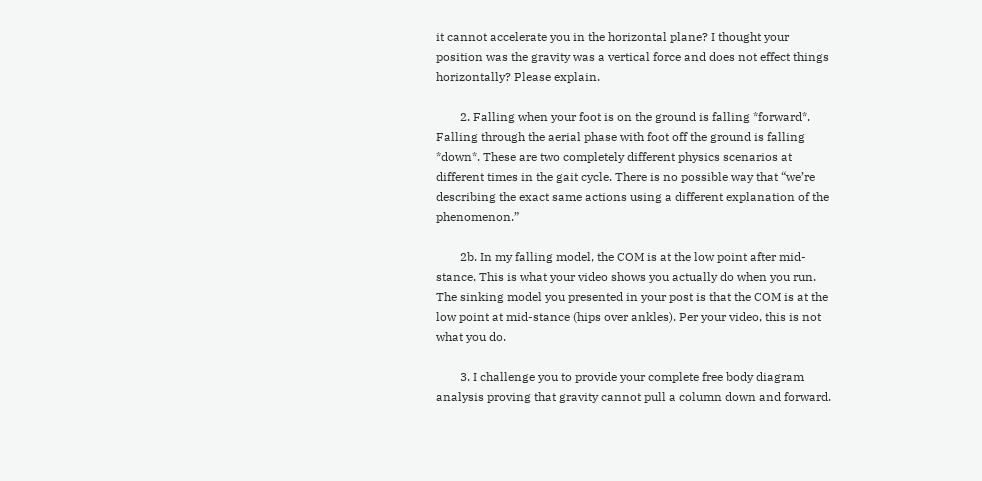it cannot accelerate you in the horizontal plane? I thought your position was the gravity was a vertical force and does not effect things horizontally? Please explain.

        2. Falling when your foot is on the ground is falling *forward*. Falling through the aerial phase with foot off the ground is falling *down*. These are two completely different physics scenarios at different times in the gait cycle. There is no possible way that “we’re describing the exact same actions using a different explanation of the phenomenon.”

        2b. In my falling model, the COM is at the low point after mid-stance. This is what your video shows you actually do when you run. The sinking model you presented in your post is that the COM is at the low point at mid-stance (hips over ankles). Per your video, this is not what you do.

        3. I challenge you to provide your complete free body diagram analysis proving that gravity cannot pull a column down and forward.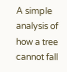A simple analysis of how a tree cannot fall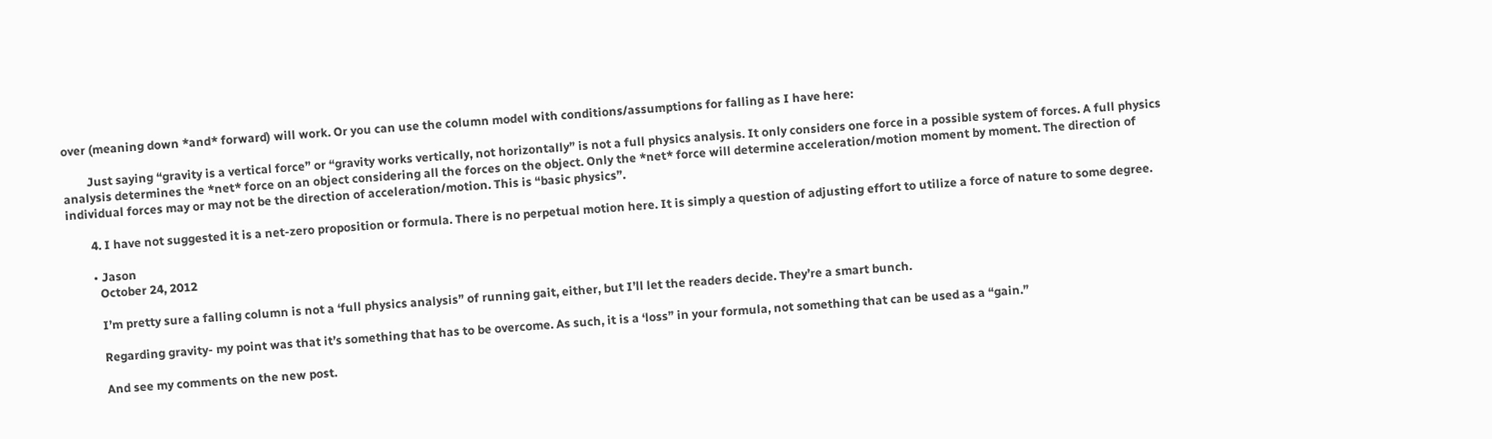over (meaning down *and* forward) will work. Or you can use the column model with conditions/assumptions for falling as I have here:

        Just saying “gravity is a vertical force” or “gravity works vertically, not horizontally” is not a full physics analysis. It only considers one force in a possible system of forces. A full physics analysis determines the *net* force on an object considering all the forces on the object. Only the *net* force will determine acceleration/motion moment by moment. The direction of individual forces may or may not be the direction of acceleration/motion. This is “basic physics”.

        4. I have not suggested it is a net-zero proposition or formula. There is no perpetual motion here. It is simply a question of adjusting effort to utilize a force of nature to some degree.

        • Jason
          October 24, 2012

          I’m pretty sure a falling column is not a ‘full physics analysis” of running gait, either, but I’ll let the readers decide. They’re a smart bunch.

          Regarding gravity- my point was that it’s something that has to be overcome. As such, it is a ‘loss” in your formula, not something that can be used as a “gain.”

          And see my comments on the new post.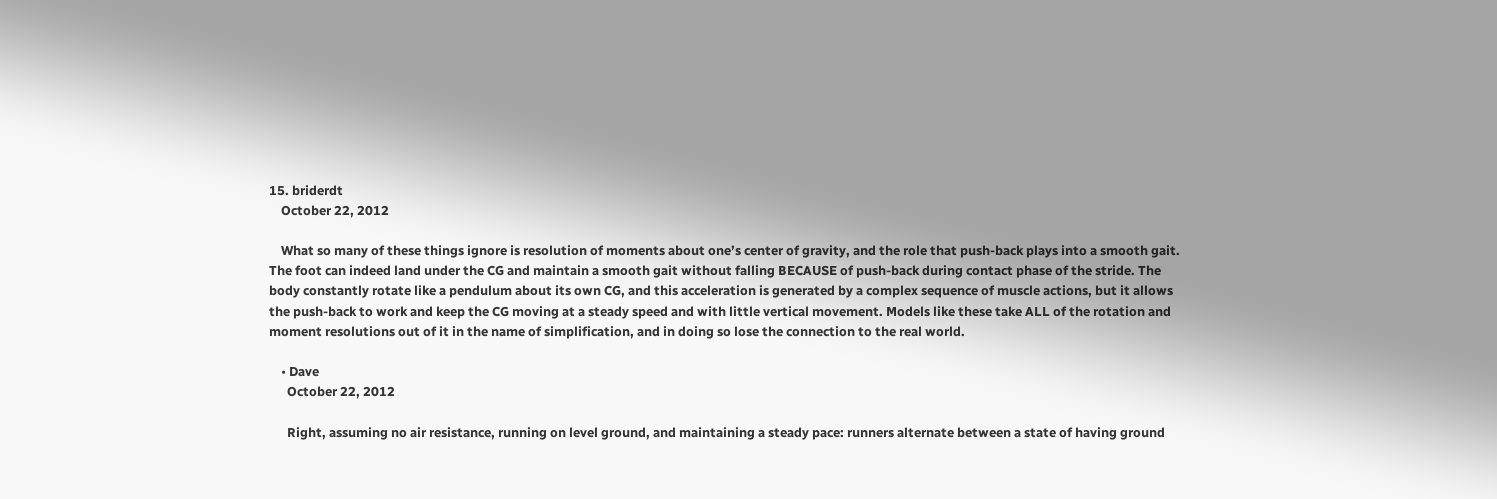15. briderdt
    October 22, 2012

    What so many of these things ignore is resolution of moments about one’s center of gravity, and the role that push-back plays into a smooth gait. The foot can indeed land under the CG and maintain a smooth gait without falling BECAUSE of push-back during contact phase of the stride. The body constantly rotate like a pendulum about its own CG, and this acceleration is generated by a complex sequence of muscle actions, but it allows the push-back to work and keep the CG moving at a steady speed and with little vertical movement. Models like these take ALL of the rotation and moment resolutions out of it in the name of simplification, and in doing so lose the connection to the real world.

    • Dave
      October 22, 2012

      Right, assuming no air resistance, running on level ground, and maintaining a steady pace: runners alternate between a state of having ground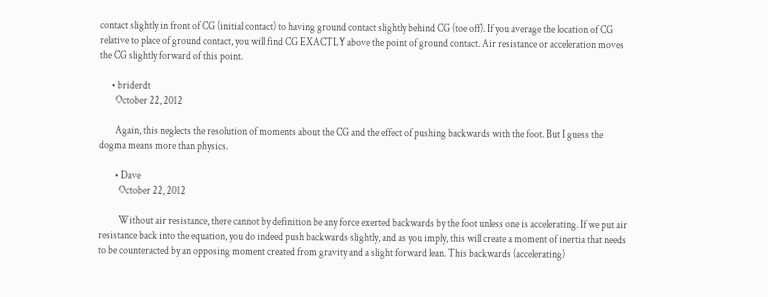contact slightly in front of CG (initial contact) to having ground contact slightly behind CG (toe off). If you average the location of CG relative to place of ground contact, you will find CG EXACTLY above the point of ground contact. Air resistance or acceleration moves the CG slightly forward of this point.

      • briderdt
        October 22, 2012

        Again, this neglects the resolution of moments about the CG and the effect of pushing backwards with the foot. But I guess the dogma means more than physics.

        • Dave
          October 22, 2012

          Without air resistance, there cannot by definition be any force exerted backwards by the foot unless one is accelerating. If we put air resistance back into the equation, you do indeed push backwards slightly, and as you imply, this will create a moment of inertia that needs to be counteracted by an opposing moment created from gravity and a slight forward lean. This backwards (accelerating)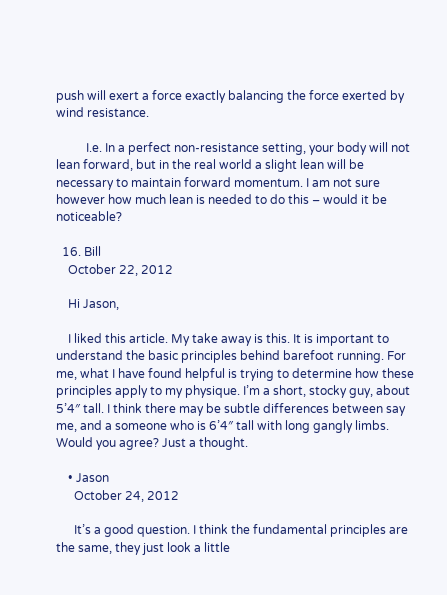push will exert a force exactly balancing the force exerted by wind resistance.

          I.e. In a perfect non-resistance setting, your body will not lean forward, but in the real world a slight lean will be necessary to maintain forward momentum. I am not sure however how much lean is needed to do this – would it be noticeable?

  16. Bill
    October 22, 2012

    Hi Jason,

    I liked this article. My take away is this. It is important to understand the basic principles behind barefoot running. For me, what I have found helpful is trying to determine how these principles apply to my physique. I’m a short, stocky guy, about 5’4″ tall. I think there may be subtle differences between say me, and a someone who is 6’4″ tall with long gangly limbs. Would you agree? Just a thought.

    • Jason
      October 24, 2012

      It’s a good question. I think the fundamental principles are the same, they just look a little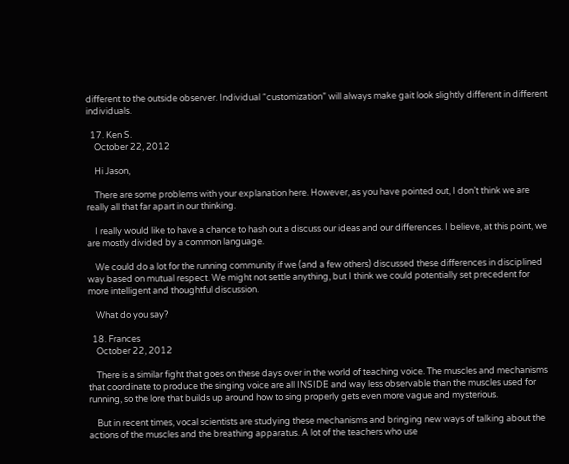different to the outside observer. Individual “customization” will always make gait look slightly different in different individuals.

  17. Ken S.
    October 22, 2012

    Hi Jason,

    There are some problems with your explanation here. However, as you have pointed out, I don’t think we are really all that far apart in our thinking.

    I really would like to have a chance to hash out a discuss our ideas and our differences. I believe, at this point, we are mostly divided by a common language.

    We could do a lot for the running community if we (and a few others) discussed these differences in disciplined way based on mutual respect. We might not settle anything, but I think we could potentially set precedent for more intelligent and thoughtful discussion.

    What do you say?

  18. Frances
    October 22, 2012

    There is a similar fight that goes on these days over in the world of teaching voice. The muscles and mechanisms that coordinate to produce the singing voice are all INSIDE and way less observable than the muscles used for running, so the lore that builds up around how to sing properly gets even more vague and mysterious.

    But in recent times, vocal scientists are studying these mechanisms and bringing new ways of talking about the actions of the muscles and the breathing apparatus. A lot of the teachers who use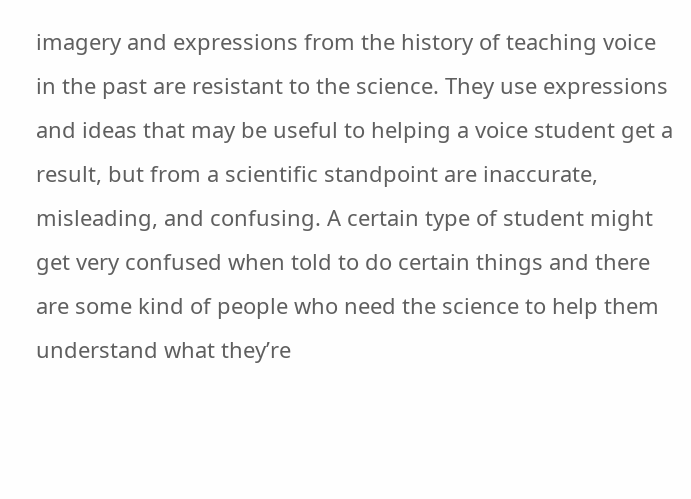imagery and expressions from the history of teaching voice in the past are resistant to the science. They use expressions and ideas that may be useful to helping a voice student get a result, but from a scientific standpoint are inaccurate, misleading, and confusing. A certain type of student might get very confused when told to do certain things and there are some kind of people who need the science to help them understand what they’re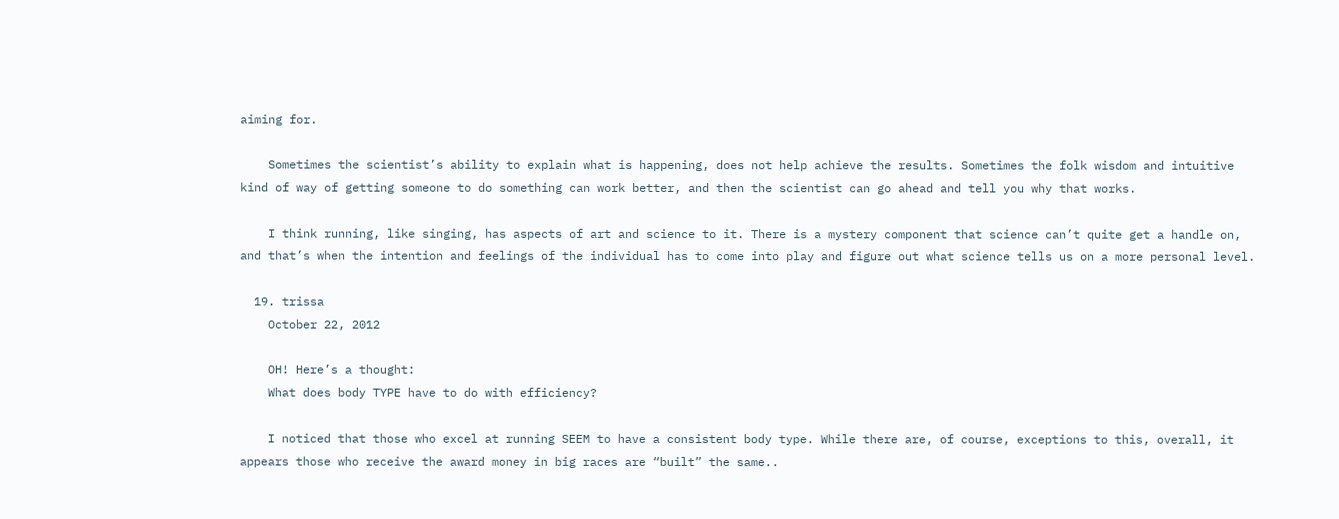aiming for.

    Sometimes the scientist’s ability to explain what is happening, does not help achieve the results. Sometimes the folk wisdom and intuitive kind of way of getting someone to do something can work better, and then the scientist can go ahead and tell you why that works.

    I think running, like singing, has aspects of art and science to it. There is a mystery component that science can’t quite get a handle on, and that’s when the intention and feelings of the individual has to come into play and figure out what science tells us on a more personal level.

  19. trissa
    October 22, 2012

    OH! Here’s a thought:
    What does body TYPE have to do with efficiency?

    I noticed that those who excel at running SEEM to have a consistent body type. While there are, of course, exceptions to this, overall, it appears those who receive the award money in big races are “built” the same..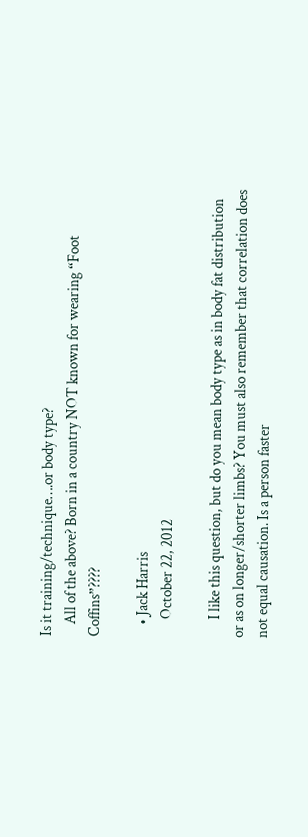Is it training/technique….or body type?
    All of the above? Born in a country NOT known for wearing “Foot Coffins”????

    • Jack Harris
      October 22, 2012

      I like this question, but do you mean body type as in body fat distribution or as on longer/shorter limbs? You must also remember that correlation does not equal causation. Is a person faster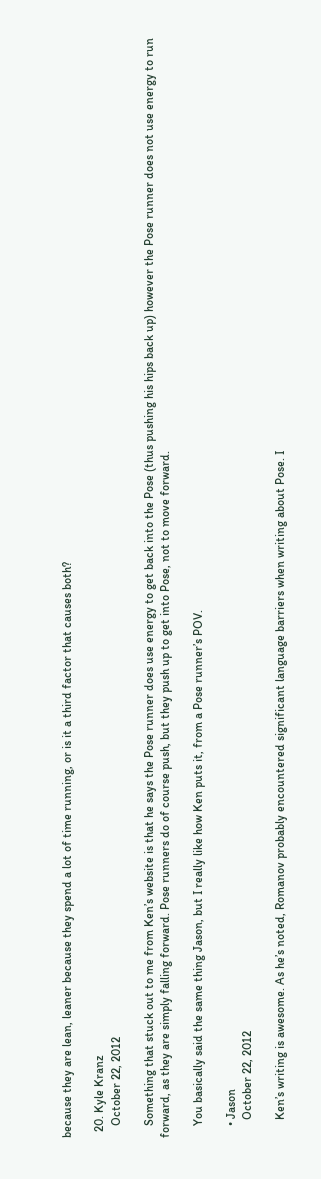because they are lean, leaner because they spend a lot of time running, or is it a third factor that causes both?

  20. Kyle Kranz
    October 22, 2012

    Something that stuck out to me from Ken’s website is that he says the Pose runner does use energy to get back into the Pose (thus pushing his hips back up) however the Pose runner does not use energy to run forward, as they are simply falling forward. Pose runners do of course push, but they push up to get into Pose, not to move forward.

    You basically said the same thing Jason, but I really like how Ken puts it, from a Pose runner’s POV.

    • Jason
      October 22, 2012

      Ken’s writing is awesome. As he’s noted, Romanov probably encountered significant language barriers when writing about Pose. I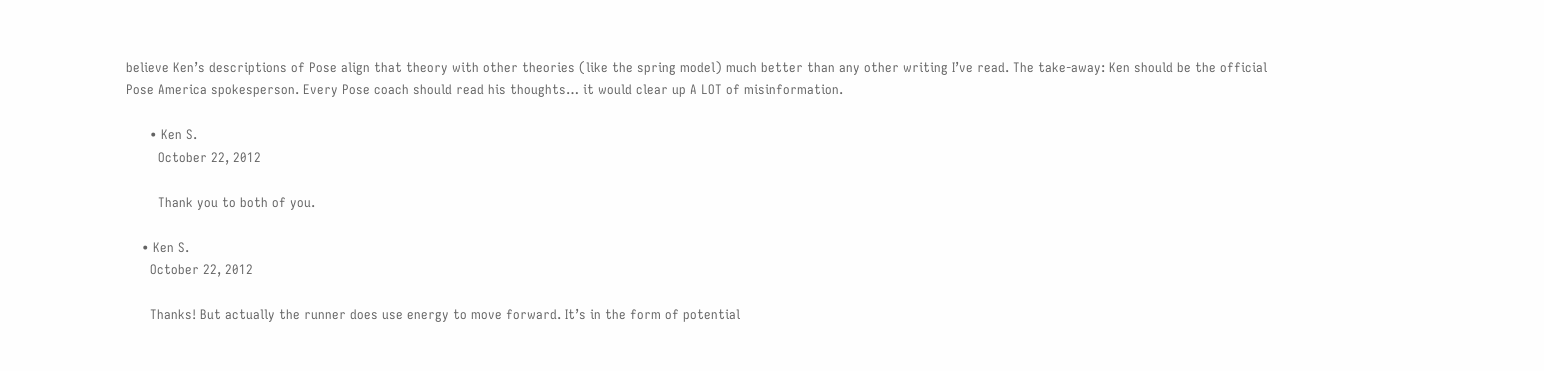believe Ken’s descriptions of Pose align that theory with other theories (like the spring model) much better than any other writing I’ve read. The take-away: Ken should be the official Pose America spokesperson. Every Pose coach should read his thoughts… it would clear up A LOT of misinformation.

      • Ken S.
        October 22, 2012

        Thank you to both of you.

    • Ken S.
      October 22, 2012

      Thanks! But actually the runner does use energy to move forward. It’s in the form of potential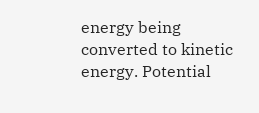energy being converted to kinetic energy. Potential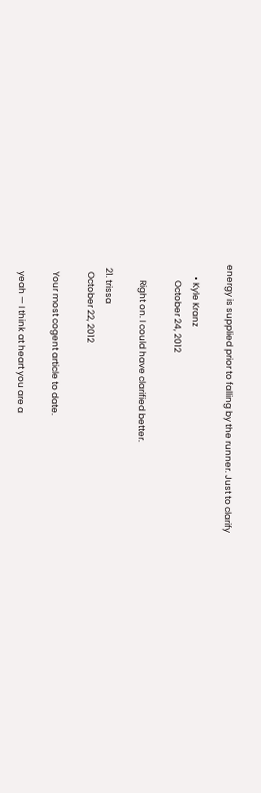energy is supplied prior to falling by the runner. Just to clarify

      • Kyle Kranz
        October 24, 2012

        Right on. I could have clarified better.

  21. trissa
    October 22, 2012

    Your most cogent article to date.

    yeah — I think at heart you are a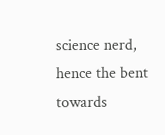science nerd, hence the bent towards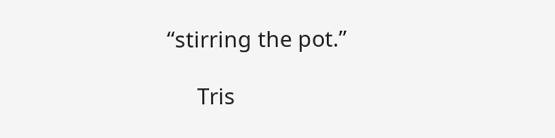“stirring the pot.”

     Tris